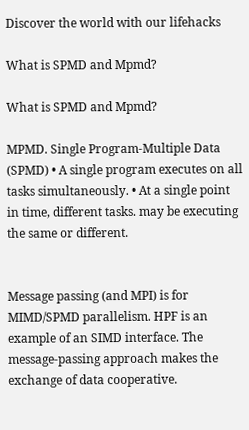Discover the world with our lifehacks

What is SPMD and Mpmd?

What is SPMD and Mpmd?

MPMD. Single Program-Multiple Data (SPMD) • A single program executes on all tasks simultaneously. • At a single point in time, different tasks. may be executing the same or different.


Message passing (and MPI) is for MIMD/SPMD parallelism. HPF is an example of an SIMD interface. The message-passing approach makes the exchange of data cooperative.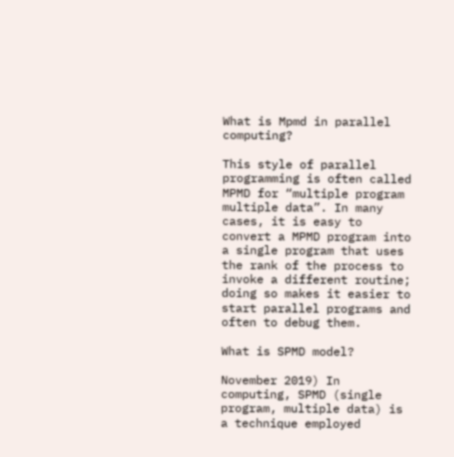What is Mpmd in parallel computing?

This style of parallel programming is often called MPMD for “multiple program multiple data”. In many cases, it is easy to convert a MPMD program into a single program that uses the rank of the process to invoke a different routine; doing so makes it easier to start parallel programs and often to debug them.

What is SPMD model?

November 2019) In computing, SPMD (single program, multiple data) is a technique employed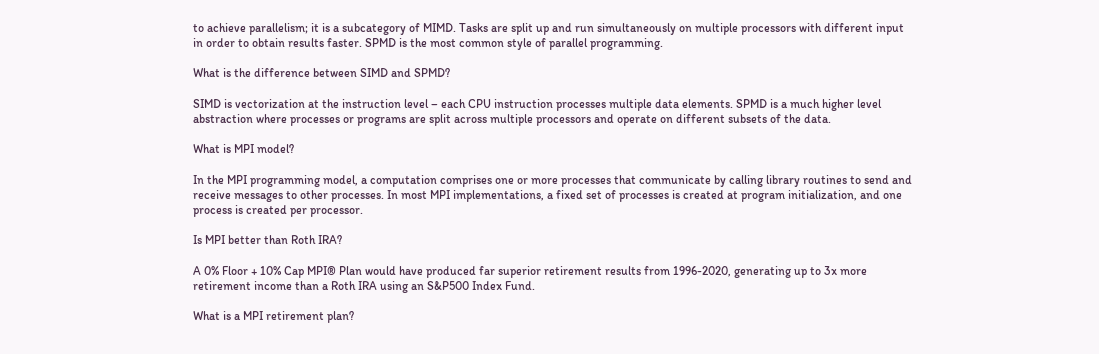to achieve parallelism; it is a subcategory of MIMD. Tasks are split up and run simultaneously on multiple processors with different input in order to obtain results faster. SPMD is the most common style of parallel programming.

What is the difference between SIMD and SPMD?

SIMD is vectorization at the instruction level – each CPU instruction processes multiple data elements. SPMD is a much higher level abstraction where processes or programs are split across multiple processors and operate on different subsets of the data.

What is MPI model?

In the MPI programming model, a computation comprises one or more processes that communicate by calling library routines to send and receive messages to other processes. In most MPI implementations, a fixed set of processes is created at program initialization, and one process is created per processor.

Is MPI better than Roth IRA?

A 0% Floor + 10% Cap MPI® Plan would have produced far superior retirement results from 1996-2020, generating up to 3x more retirement income than a Roth IRA using an S&P500 Index Fund.

What is a MPI retirement plan?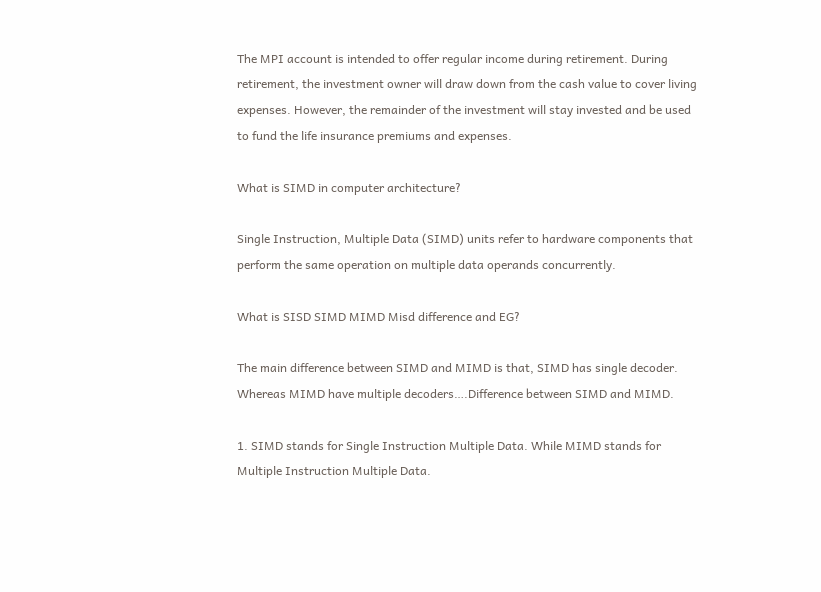The MPI account is intended to offer regular income during retirement. During retirement, the investment owner will draw down from the cash value to cover living expenses. However, the remainder of the investment will stay invested and be used to fund the life insurance premiums and expenses.

What is SIMD in computer architecture?

Single Instruction, Multiple Data (SIMD) units refer to hardware components that perform the same operation on multiple data operands concurrently.

What is SISD SIMD MIMD Misd difference and EG?

The main difference between SIMD and MIMD is that, SIMD has single decoder. Whereas MIMD have multiple decoders….Difference between SIMD and MIMD.

1. SIMD stands for Single Instruction Multiple Data. While MIMD stands for Multiple Instruction Multiple Data.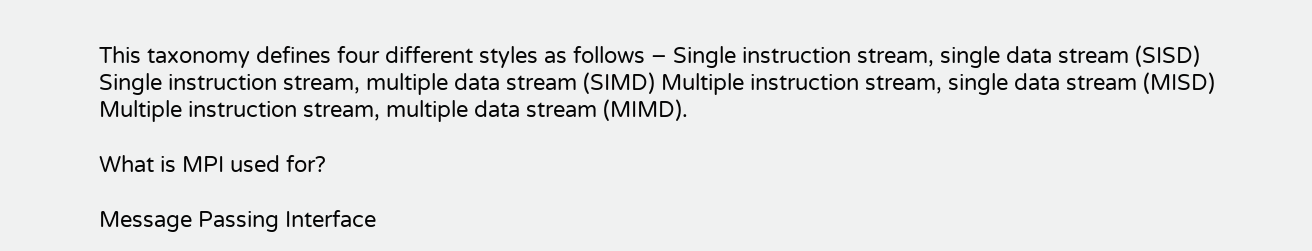This taxonomy defines four different styles as follows − Single instruction stream, single data stream (SISD) Single instruction stream, multiple data stream (SIMD) Multiple instruction stream, single data stream (MISD) Multiple instruction stream, multiple data stream (MIMD).

What is MPI used for?

Message Passing Interface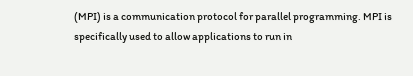(MPI) is a communication protocol for parallel programming. MPI is specifically used to allow applications to run in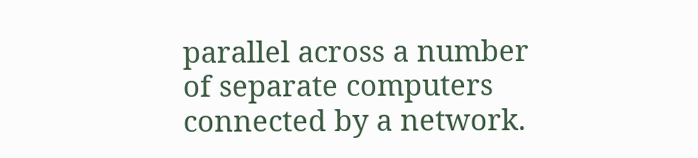parallel across a number of separate computers connected by a network.